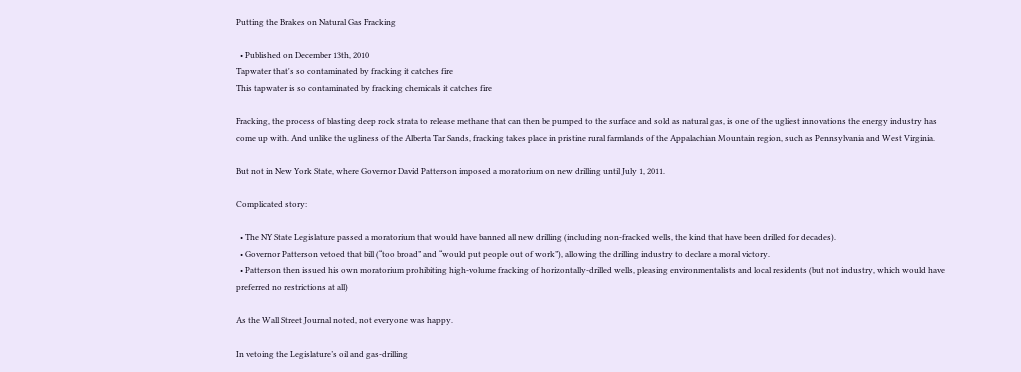Putting the Brakes on Natural Gas Fracking

  • Published on December 13th, 2010
Tapwater that's so contaminated by fracking it catches fire
This tapwater is so contaminated by fracking chemicals it catches fire

Fracking, the process of blasting deep rock strata to release methane that can then be pumped to the surface and sold as natural gas, is one of the ugliest innovations the energy industry has come up with. And unlike the ugliness of the Alberta Tar Sands, fracking takes place in pristine rural farmlands of the Appalachian Mountain region, such as Pennsylvania and West Virginia.

But not in New York State, where Governor David Patterson imposed a moratorium on new drilling until July 1, 2011.

Complicated story:

  • The NY State Legislature passed a moratorium that would have banned all new drilling (including non-fracked wells, the kind that have been drilled for decades).
  • Governor Patterson vetoed that bill (“too broad” and “would put people out of work”), allowing the drilling industry to declare a moral victory.
  • Patterson then issued his own moratorium prohibiting high-volume fracking of horizontally-drilled wells, pleasing environmentalists and local residents (but not industry, which would have preferred no restrictions at all)

As the Wall Street Journal noted, not everyone was happy.

In vetoing the Legislature’s oil and gas-drilling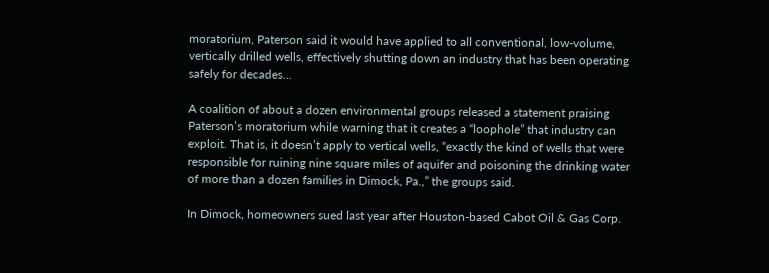moratorium, Paterson said it would have applied to all conventional, low-volume, vertically drilled wells, effectively shutting down an industry that has been operating safely for decades…

A coalition of about a dozen environmental groups released a statement praising Paterson’s moratorium while warning that it creates a “loophole” that industry can exploit. That is, it doesn’t apply to vertical wells, “exactly the kind of wells that were responsible for ruining nine square miles of aquifer and poisoning the drinking water of more than a dozen families in Dimock, Pa.,” the groups said.

In Dimock, homeowners sued last year after Houston-based Cabot Oil & Gas Corp.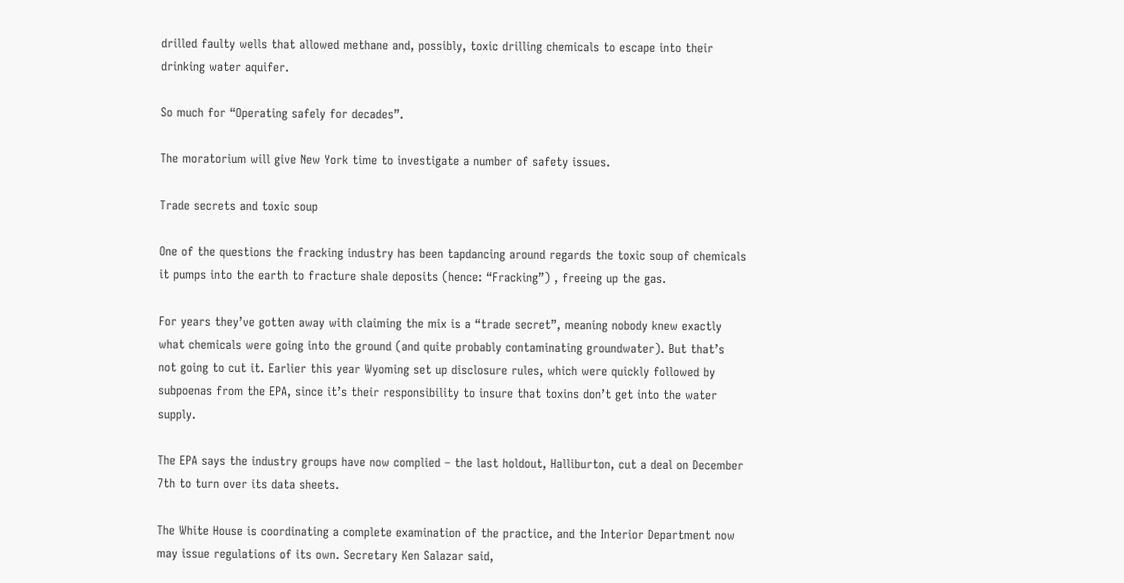drilled faulty wells that allowed methane and, possibly, toxic drilling chemicals to escape into their drinking water aquifer.

So much for “Operating safely for decades”.

The moratorium will give New York time to investigate a number of safety issues.

Trade secrets and toxic soup

One of the questions the fracking industry has been tapdancing around regards the toxic soup of chemicals it pumps into the earth to fracture shale deposits (hence: “Fracking”) , freeing up the gas.

For years they’ve gotten away with claiming the mix is a “trade secret”, meaning nobody knew exactly what chemicals were going into the ground (and quite probably contaminating groundwater). But that’s not going to cut it. Earlier this year Wyoming set up disclosure rules, which were quickly followed by subpoenas from the EPA, since it’s their responsibility to insure that toxins don’t get into the water supply.

The EPA says the industry groups have now complied – the last holdout, Halliburton, cut a deal on December 7th to turn over its data sheets.

The White House is coordinating a complete examination of the practice, and the Interior Department now may issue regulations of its own. Secretary Ken Salazar said,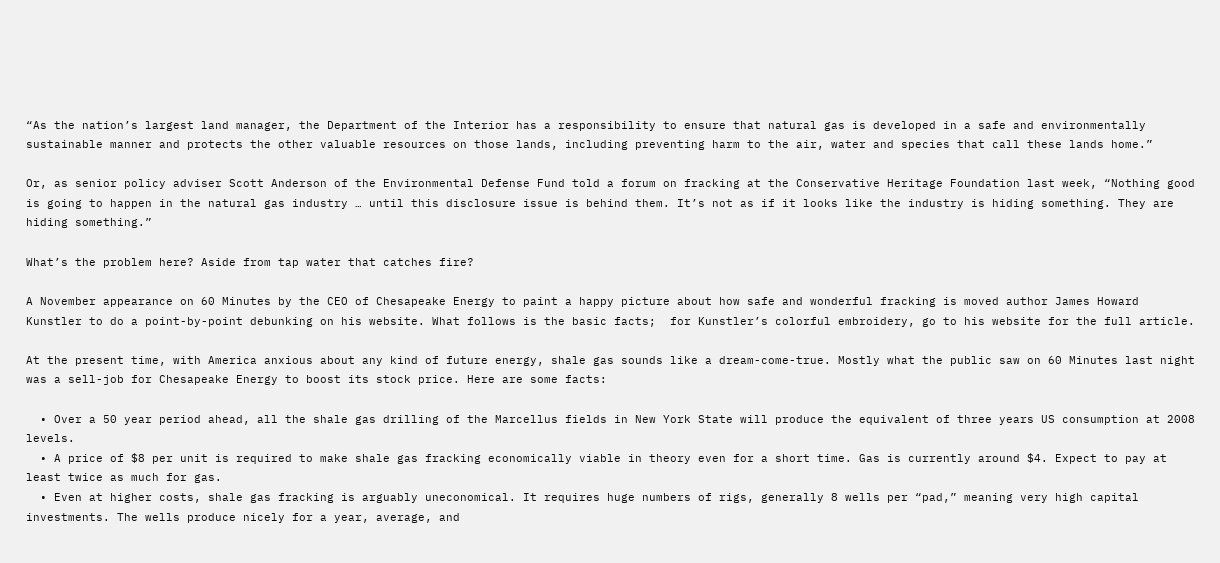“As the nation’s largest land manager, the Department of the Interior has a responsibility to ensure that natural gas is developed in a safe and environmentally sustainable manner and protects the other valuable resources on those lands, including preventing harm to the air, water and species that call these lands home.”

Or, as senior policy adviser Scott Anderson of the Environmental Defense Fund told a forum on fracking at the Conservative Heritage Foundation last week, “Nothing good is going to happen in the natural gas industry … until this disclosure issue is behind them. It’s not as if it looks like the industry is hiding something. They are hiding something.”

What’s the problem here? Aside from tap water that catches fire?

A November appearance on 60 Minutes by the CEO of Chesapeake Energy to paint a happy picture about how safe and wonderful fracking is moved author James Howard Kunstler to do a point-by-point debunking on his website. What follows is the basic facts;  for Kunstler’s colorful embroidery, go to his website for the full article.

At the present time, with America anxious about any kind of future energy, shale gas sounds like a dream-come-true. Mostly what the public saw on 60 Minutes last night was a sell-job for Chesapeake Energy to boost its stock price. Here are some facts:

  • Over a 50 year period ahead, all the shale gas drilling of the Marcellus fields in New York State will produce the equivalent of three years US consumption at 2008 levels.
  • A price of $8 per unit is required to make shale gas fracking economically viable in theory even for a short time. Gas is currently around $4. Expect to pay at least twice as much for gas.
  • Even at higher costs, shale gas fracking is arguably uneconomical. It requires huge numbers of rigs, generally 8 wells per “pad,” meaning very high capital investments. The wells produce nicely for a year, average, and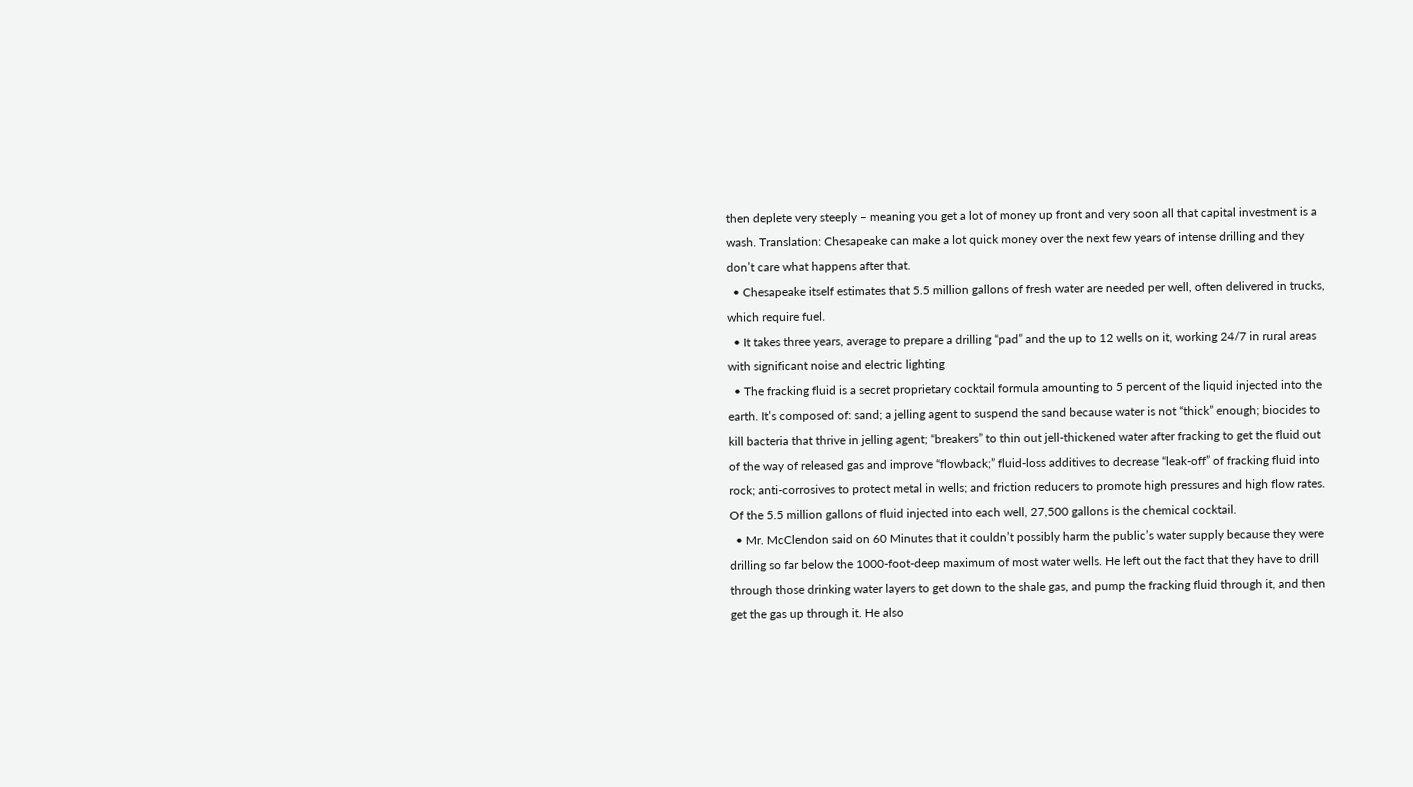then deplete very steeply – meaning you get a lot of money up front and very soon all that capital investment is a wash. Translation: Chesapeake can make a lot quick money over the next few years of intense drilling and they don’t care what happens after that.
  • Chesapeake itself estimates that 5.5 million gallons of fresh water are needed per well, often delivered in trucks, which require fuel.
  • It takes three years, average to prepare a drilling “pad” and the up to 12 wells on it, working 24/7 in rural areas with significant noise and electric lighting
  • The fracking fluid is a secret proprietary cocktail formula amounting to 5 percent of the liquid injected into the earth. It’s composed of: sand; a jelling agent to suspend the sand because water is not “thick” enough; biocides to kill bacteria that thrive in jelling agent; “breakers” to thin out jell-thickened water after fracking to get the fluid out of the way of released gas and improve “flowback;” fluid-loss additives to decrease “leak-off” of fracking fluid into rock; anti-corrosives to protect metal in wells; and friction reducers to promote high pressures and high flow rates. Of the 5.5 million gallons of fluid injected into each well, 27,500 gallons is the chemical cocktail.
  • Mr. McClendon said on 60 Minutes that it couldn’t possibly harm the public’s water supply because they were drilling so far below the 1000-foot-deep maximum of most water wells. He left out the fact that they have to drill through those drinking water layers to get down to the shale gas, and pump the fracking fluid through it, and then get the gas up through it. He also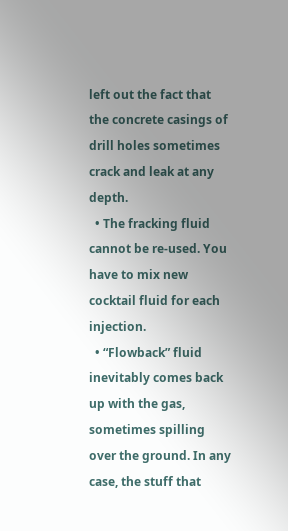left out the fact that the concrete casings of drill holes sometimes crack and leak at any depth.
  • The fracking fluid cannot be re-used. You have to mix new cocktail fluid for each injection.
  • “Flowback” fluid inevitably comes back up with the gas, sometimes spilling over the ground. In any case, the stuff that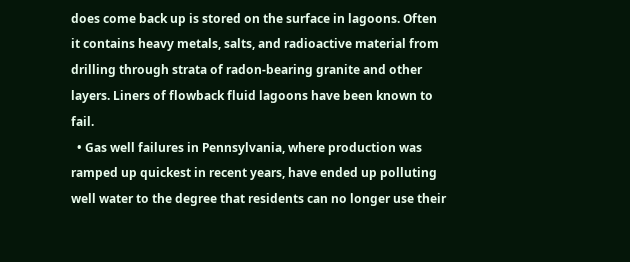does come back up is stored on the surface in lagoons. Often it contains heavy metals, salts, and radioactive material from drilling through strata of radon-bearing granite and other layers. Liners of flowback fluid lagoons have been known to fail.
  • Gas well failures in Pennsylvania, where production was ramped up quickest in recent years, have ended up polluting well water to the degree that residents can no longer use their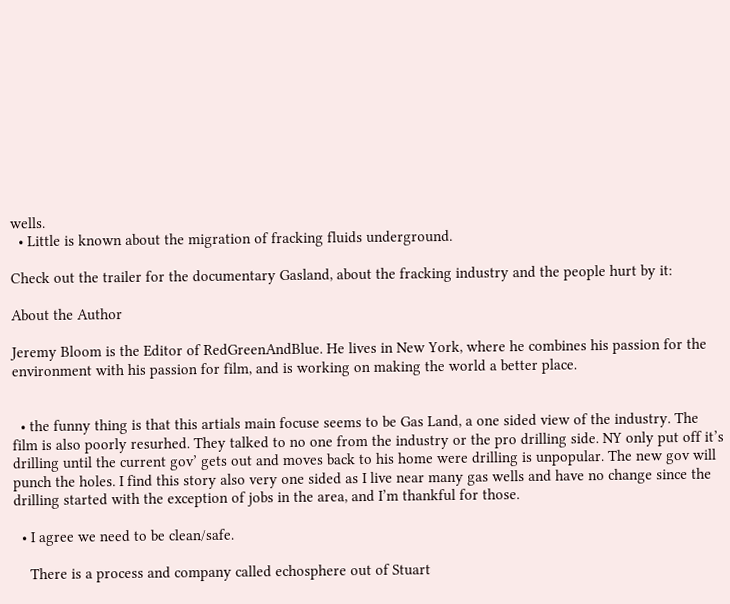wells.
  • Little is known about the migration of fracking fluids underground.

Check out the trailer for the documentary Gasland, about the fracking industry and the people hurt by it:

About the Author

Jeremy Bloom is the Editor of RedGreenAndBlue. He lives in New York, where he combines his passion for the environment with his passion for film, and is working on making the world a better place.


  • the funny thing is that this artials main focuse seems to be Gas Land, a one sided view of the industry. The film is also poorly resurhed. They talked to no one from the industry or the pro drilling side. NY only put off it’s drilling until the current gov’ gets out and moves back to his home were drilling is unpopular. The new gov will punch the holes. I find this story also very one sided as I live near many gas wells and have no change since the drilling started with the exception of jobs in the area, and I’m thankful for those.

  • I agree we need to be clean/safe.

    There is a process and company called echosphere out of Stuart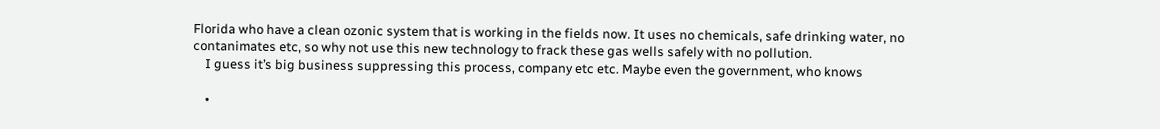Florida who have a clean ozonic system that is working in the fields now. It uses no chemicals, safe drinking water, no contanimates etc, so why not use this new technology to frack these gas wells safely with no pollution.
    I guess it’s big business suppressing this process, company etc etc. Maybe even the government, who knows

    •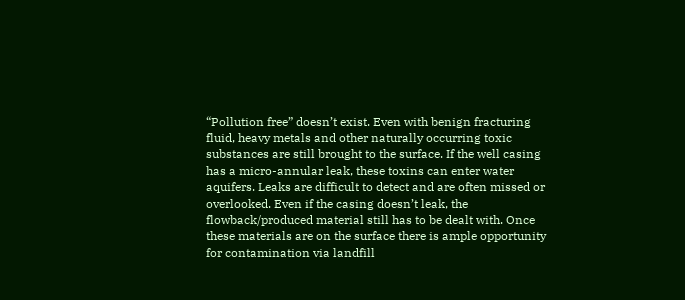“Pollution free” doesn’t exist. Even with benign fracturing fluid, heavy metals and other naturally occurring toxic substances are still brought to the surface. If the well casing has a micro-annular leak, these toxins can enter water aquifers. Leaks are difficult to detect and are often missed or overlooked. Even if the casing doesn’t leak, the flowback/produced material still has to be dealt with. Once these materials are on the surface there is ample opportunity for contamination via landfill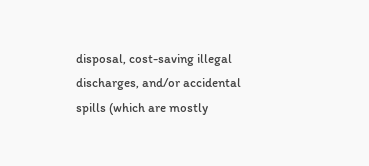disposal, cost-saving illegal discharges, and/or accidental spills (which are mostly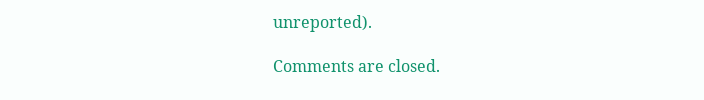unreported).

Comments are closed.